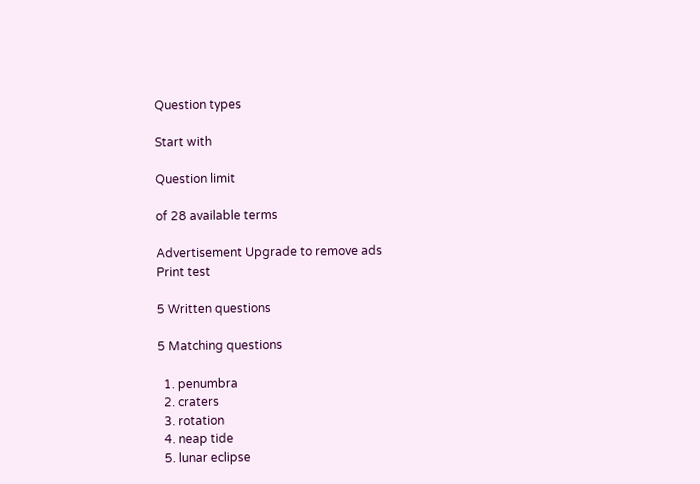Question types

Start with

Question limit

of 28 available terms

Advertisement Upgrade to remove ads
Print test

5 Written questions

5 Matching questions

  1. penumbra
  2. craters
  3. rotation
  4. neap tide
  5. lunar eclipse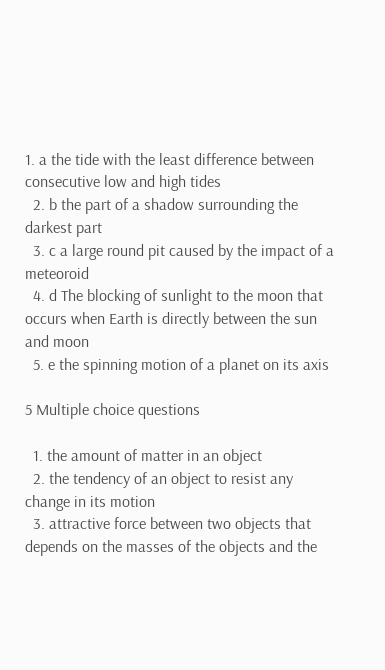1. a the tide with the least difference between consecutive low and high tides
  2. b the part of a shadow surrounding the darkest part
  3. c a large round pit caused by the impact of a meteoroid
  4. d The blocking of sunlight to the moon that occurs when Earth is directly between the sun and moon
  5. e the spinning motion of a planet on its axis

5 Multiple choice questions

  1. the amount of matter in an object
  2. the tendency of an object to resist any change in its motion
  3. attractive force between two objects that depends on the masses of the objects and the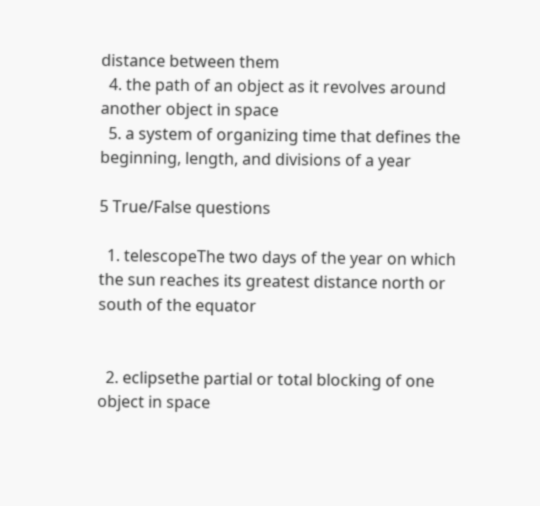distance between them
  4. the path of an object as it revolves around another object in space
  5. a system of organizing time that defines the beginning, length, and divisions of a year

5 True/False questions

  1. telescopeThe two days of the year on which the sun reaches its greatest distance north or south of the equator


  2. eclipsethe partial or total blocking of one object in space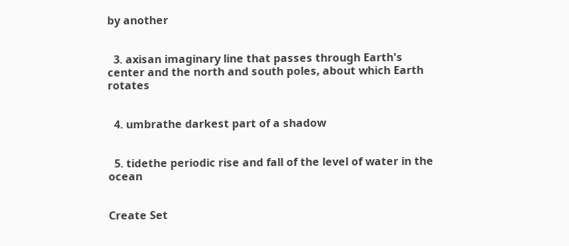by another


  3. axisan imaginary line that passes through Earth's center and the north and south poles, about which Earth rotates


  4. umbrathe darkest part of a shadow


  5. tidethe periodic rise and fall of the level of water in the ocean


Create Set